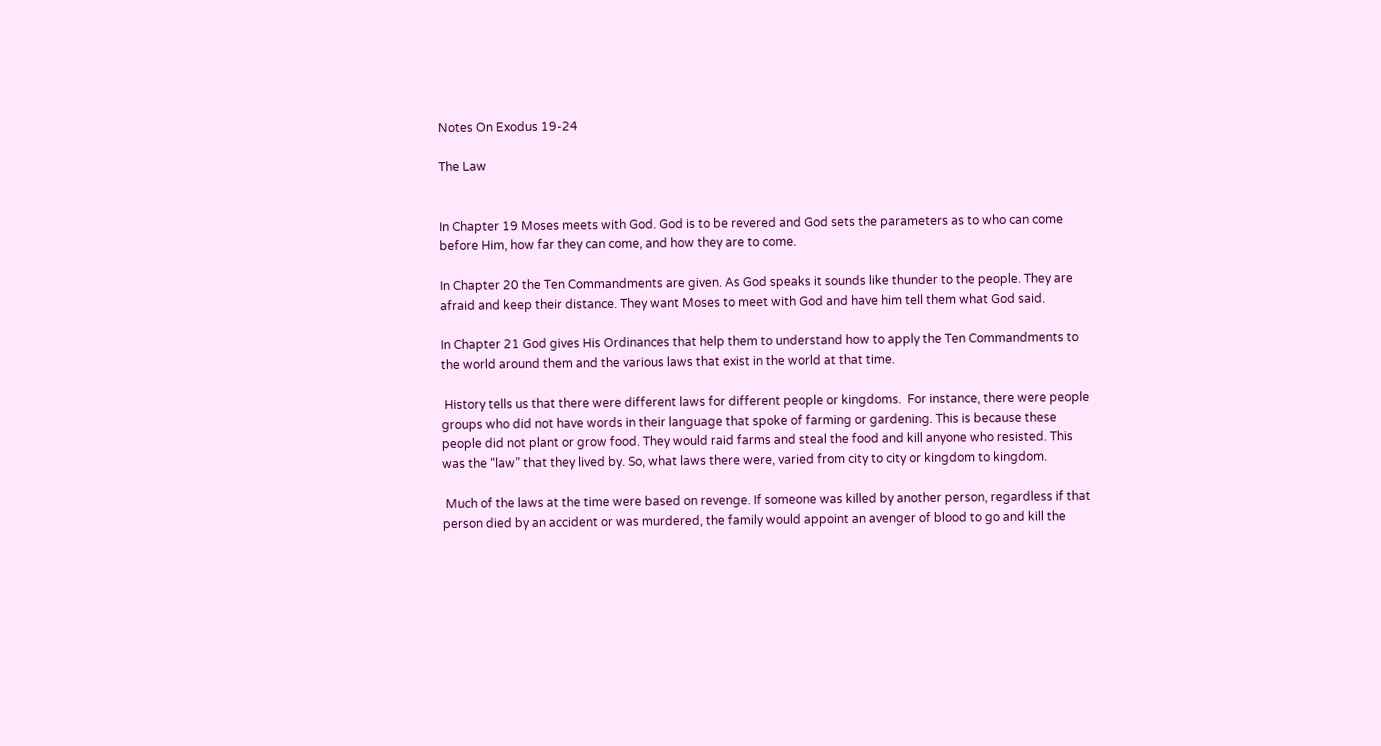Notes On Exodus 19-24

The Law


In Chapter 19 Moses meets with God. God is to be revered and God sets the parameters as to who can come before Him, how far they can come, and how they are to come.

In Chapter 20 the Ten Commandments are given. As God speaks it sounds like thunder to the people. They are afraid and keep their distance. They want Moses to meet with God and have him tell them what God said.

In Chapter 21 God gives His Ordinances that help them to understand how to apply the Ten Commandments to the world around them and the various laws that exist in the world at that time.

 History tells us that there were different laws for different people or kingdoms.  For instance, there were people groups who did not have words in their language that spoke of farming or gardening. This is because these people did not plant or grow food. They would raid farms and steal the food and kill anyone who resisted. This was the “law” that they lived by. So, what laws there were, varied from city to city or kingdom to kingdom.

 Much of the laws at the time were based on revenge. If someone was killed by another person, regardless if that person died by an accident or was murdered, the family would appoint an avenger of blood to go and kill the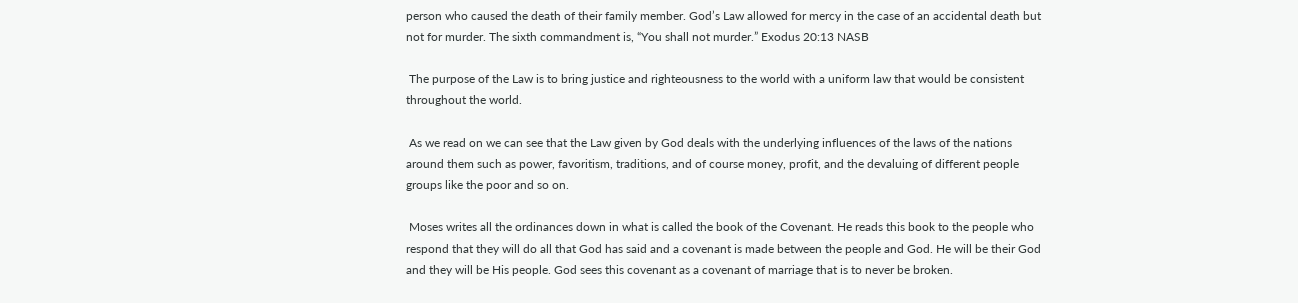person who caused the death of their family member. God’s Law allowed for mercy in the case of an accidental death but not for murder. The sixth commandment is, “You shall not murder.” Exodus 20:13 NASB

 The purpose of the Law is to bring justice and righteousness to the world with a uniform law that would be consistent throughout the world.

 As we read on we can see that the Law given by God deals with the underlying influences of the laws of the nations around them such as power, favoritism, traditions, and of course money, profit, and the devaluing of different people groups like the poor and so on.

 Moses writes all the ordinances down in what is called the book of the Covenant. He reads this book to the people who respond that they will do all that God has said and a covenant is made between the people and God. He will be their God and they will be His people. God sees this covenant as a covenant of marriage that is to never be broken.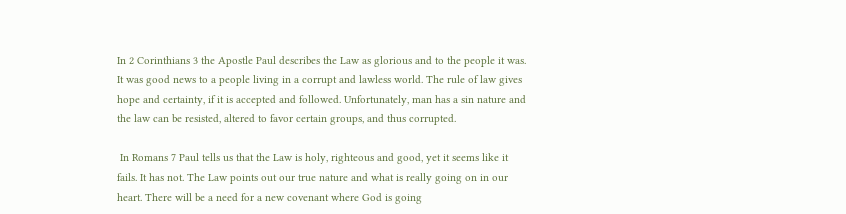In 2 Corinthians 3 the Apostle Paul describes the Law as glorious and to the people it was.  It was good news to a people living in a corrupt and lawless world. The rule of law gives hope and certainty, if it is accepted and followed. Unfortunately, man has a sin nature and the law can be resisted, altered to favor certain groups, and thus corrupted.

 In Romans 7 Paul tells us that the Law is holy, righteous and good, yet it seems like it fails. It has not. The Law points out our true nature and what is really going on in our heart. There will be a need for a new covenant where God is going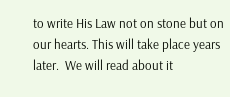to write His Law not on stone but on our hearts. This will take place years later.  We will read about it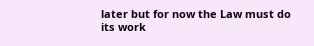later but for now the Law must do its work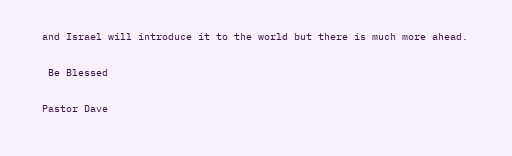and Israel will introduce it to the world but there is much more ahead.

 Be Blessed

Pastor Dave